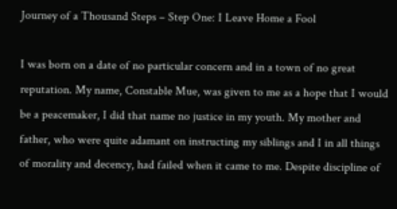Journey of a Thousand Steps – Step One: I Leave Home a Fool

I was born on a date of no particular concern and in a town of no great reputation. My name, Constable Mue, was given to me as a hope that I would be a peacemaker, I did that name no justice in my youth. My mother and father, who were quite adamant on instructing my siblings and I in all things of morality and decency, had failed when it came to me. Despite discipline of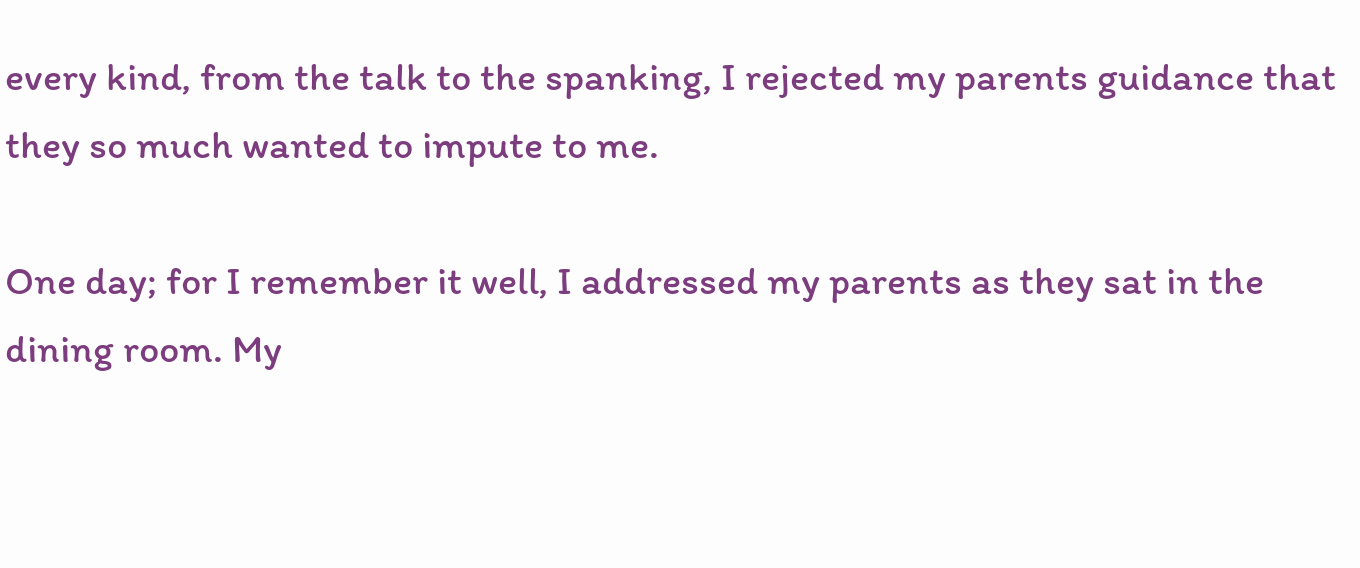every kind, from the talk to the spanking, I rejected my parents guidance that they so much wanted to impute to me.

One day; for I remember it well, I addressed my parents as they sat in the dining room. My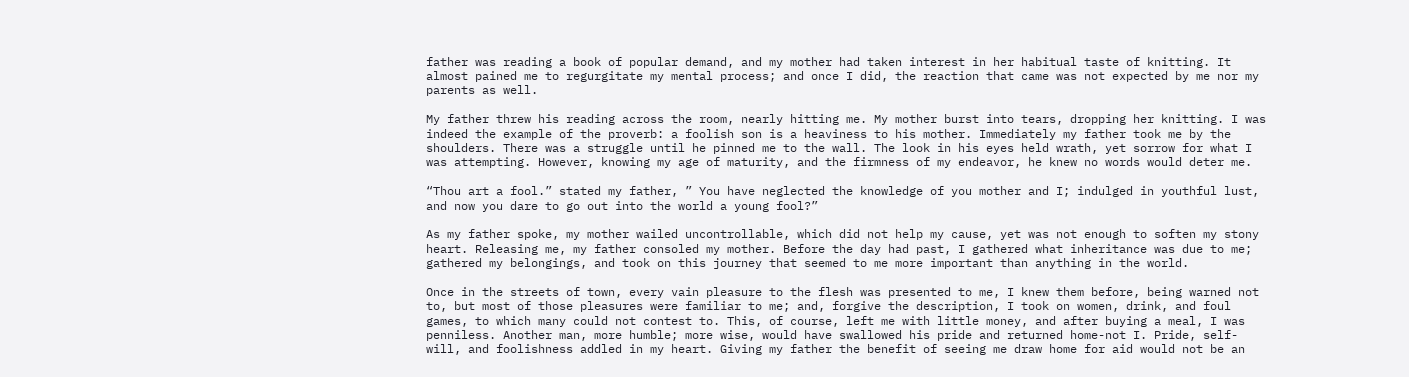father was reading a book of popular demand, and my mother had taken interest in her habitual taste of knitting. It almost pained me to regurgitate my mental process; and once I did, the reaction that came was not expected by me nor my parents as well.

My father threw his reading across the room, nearly hitting me. My mother burst into tears, dropping her knitting. I was indeed the example of the proverb: a foolish son is a heaviness to his mother. Immediately my father took me by the shoulders. There was a struggle until he pinned me to the wall. The look in his eyes held wrath, yet sorrow for what I was attempting. However, knowing my age of maturity, and the firmness of my endeavor, he knew no words would deter me.

“Thou art a fool.” stated my father, ” You have neglected the knowledge of you mother and I; indulged in youthful lust, and now you dare to go out into the world a young fool?”

As my father spoke, my mother wailed uncontrollable, which did not help my cause, yet was not enough to soften my stony heart. Releasing me, my father consoled my mother. Before the day had past, I gathered what inheritance was due to me; gathered my belongings, and took on this journey that seemed to me more important than anything in the world.

Once in the streets of town, every vain pleasure to the flesh was presented to me, I knew them before, being warned not to, but most of those pleasures were familiar to me; and, forgive the description, I took on women, drink, and foul games, to which many could not contest to. This, of course, left me with little money, and after buying a meal, I was penniless. Another man, more humble; more wise, would have swallowed his pride and returned home-not I. Pride, self-will, and foolishness addled in my heart. Giving my father the benefit of seeing me draw home for aid would not be an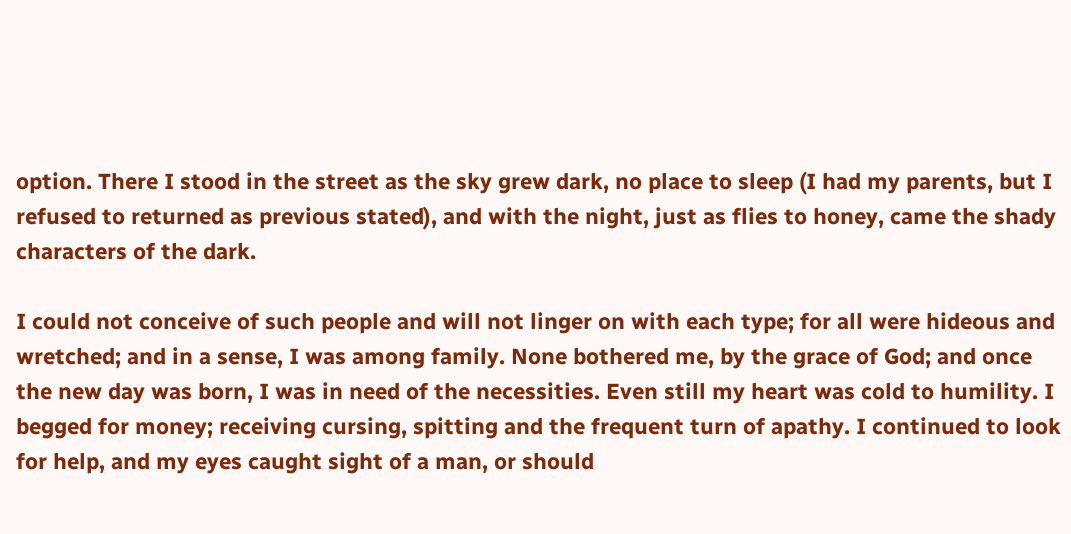option. There I stood in the street as the sky grew dark, no place to sleep (I had my parents, but I refused to returned as previous stated), and with the night, just as flies to honey, came the shady characters of the dark.

I could not conceive of such people and will not linger on with each type; for all were hideous and wretched; and in a sense, I was among family. None bothered me, by the grace of God; and once the new day was born, I was in need of the necessities. Even still my heart was cold to humility. I begged for money; receiving cursing, spitting and the frequent turn of apathy. I continued to look for help, and my eyes caught sight of a man, or should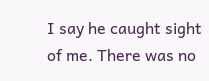I say he caught sight of me. There was no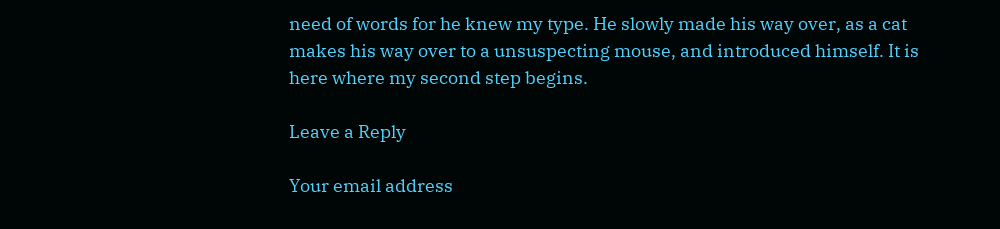need of words for he knew my type. He slowly made his way over, as a cat makes his way over to a unsuspecting mouse, and introduced himself. It is here where my second step begins.

Leave a Reply

Your email address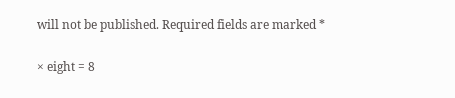will not be published. Required fields are marked *

× eight = 8